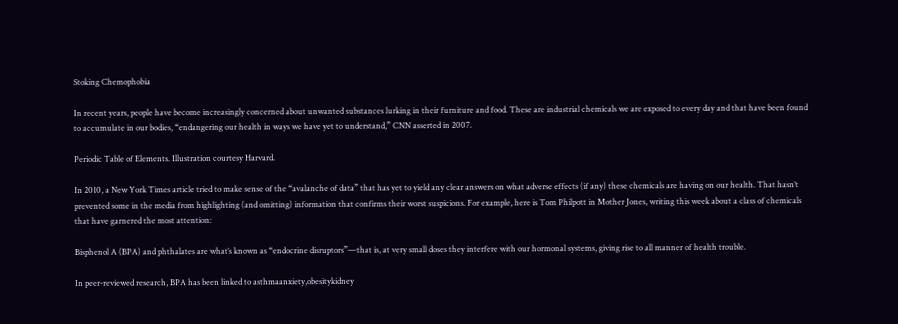Stoking Chemophobia

In recent years, people have become increasingly concerned about unwanted substances lurking in their furniture and food. These are industrial chemicals we are exposed to every day and that have been found to accumulate in our bodies, “endangering our health in ways we have yet to understand,” CNN asserted in 2007.

Periodic Table of Elements. Illustration courtesy Harvard.

In 2010, a New York Times article tried to make sense of the “avalanche of data” that has yet to yield any clear answers on what adverse effects (if any) these chemicals are having on our health. That hasn’t prevented some in the media from highlighting (and omitting) information that confirms their worst suspicions. For example, here is Tom Philpott in Mother Jones, writing this week about a class of chemicals that have garnered the most attention:

Bisphenol A (BPA) and phthalates are what’s known as “endocrine disruptors”—that is, at very small doses they interfere with our hormonal systems, giving rise to all manner of health trouble.

In peer-reviewed research, BPA has been linked to asthmaanxiety,obesitykidney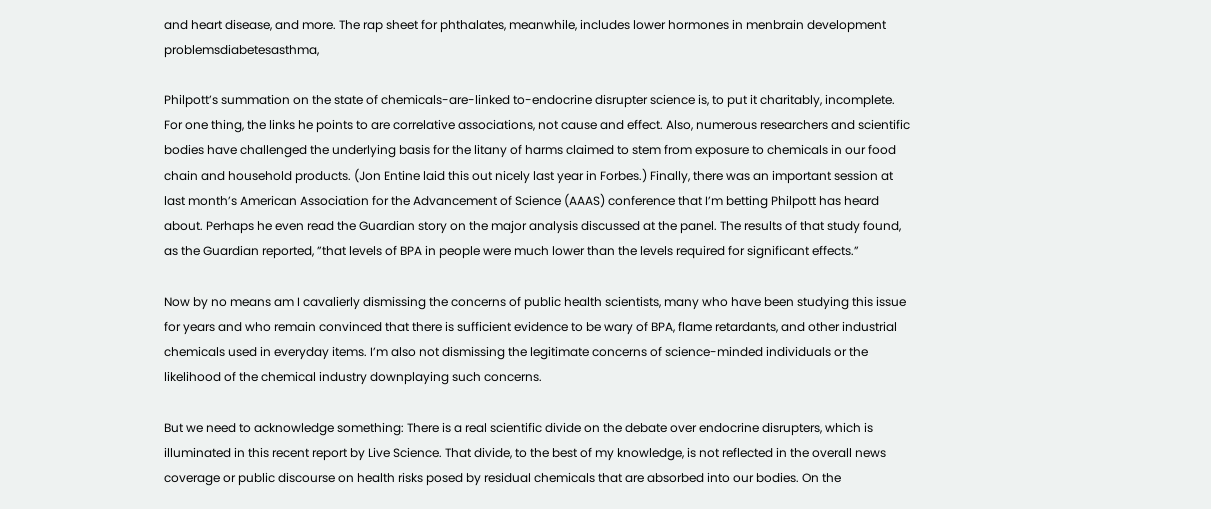and heart disease, and more. The rap sheet for phthalates, meanwhile, includes lower hormones in menbrain development problemsdiabetesasthma,

Philpott’s summation on the state of chemicals-are-linked to-endocrine disrupter science is, to put it charitably, incomplete.  For one thing, the links he points to are correlative associations, not cause and effect. Also, numerous researchers and scientific bodies have challenged the underlying basis for the litany of harms claimed to stem from exposure to chemicals in our food chain and household products. (Jon Entine laid this out nicely last year in Forbes.) Finally, there was an important session at last month’s American Association for the Advancement of Science (AAAS) conference that I’m betting Philpott has heard about. Perhaps he even read the Guardian story on the major analysis discussed at the panel. The results of that study found, as the Guardian reported, ”that levels of BPA in people were much lower than the levels required for significant effects.”

Now by no means am I cavalierly dismissing the concerns of public health scientists, many who have been studying this issue for years and who remain convinced that there is sufficient evidence to be wary of BPA, flame retardants, and other industrial chemicals used in everyday items. I’m also not dismissing the legitimate concerns of science-minded individuals or the likelihood of the chemical industry downplaying such concerns.

But we need to acknowledge something: There is a real scientific divide on the debate over endocrine disrupters, which is illuminated in this recent report by Live Science. That divide, to the best of my knowledge, is not reflected in the overall news coverage or public discourse on health risks posed by residual chemicals that are absorbed into our bodies. On the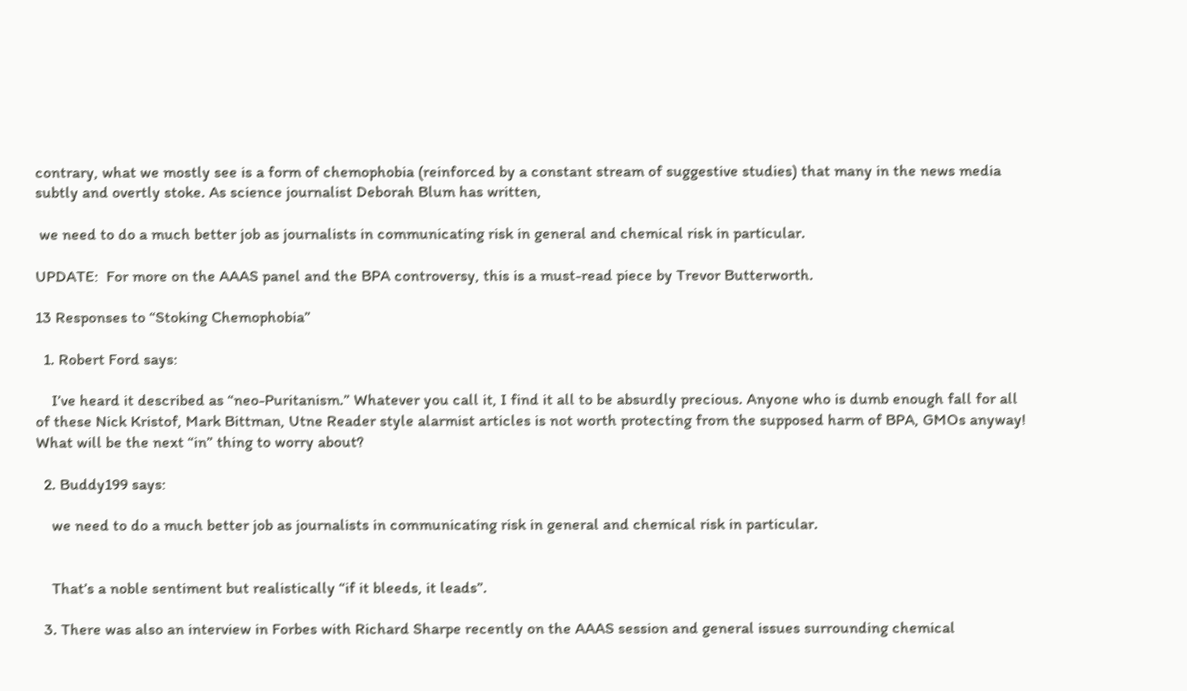contrary, what we mostly see is a form of chemophobia (reinforced by a constant stream of suggestive studies) that many in the news media subtly and overtly stoke. As science journalist Deborah Blum has written,

 we need to do a much better job as journalists in communicating risk in general and chemical risk in particular.

UPDATE:  For more on the AAAS panel and the BPA controversy, this is a must-read piece by Trevor Butterworth.

13 Responses to “Stoking Chemophobia”

  1. Robert Ford says:

    I’ve heard it described as “neo-Puritanism.” Whatever you call it, I find it all to be absurdly precious. Anyone who is dumb enough fall for all of these Nick Kristof, Mark Bittman, Utne Reader style alarmist articles is not worth protecting from the supposed harm of BPA, GMOs anyway! What will be the next “in” thing to worry about?

  2. Buddy199 says:

    we need to do a much better job as journalists in communicating risk in general and chemical risk in particular.


    That’s a noble sentiment but realistically “if it bleeds, it leads”.

  3. There was also an interview in Forbes with Richard Sharpe recently on the AAAS session and general issues surrounding chemical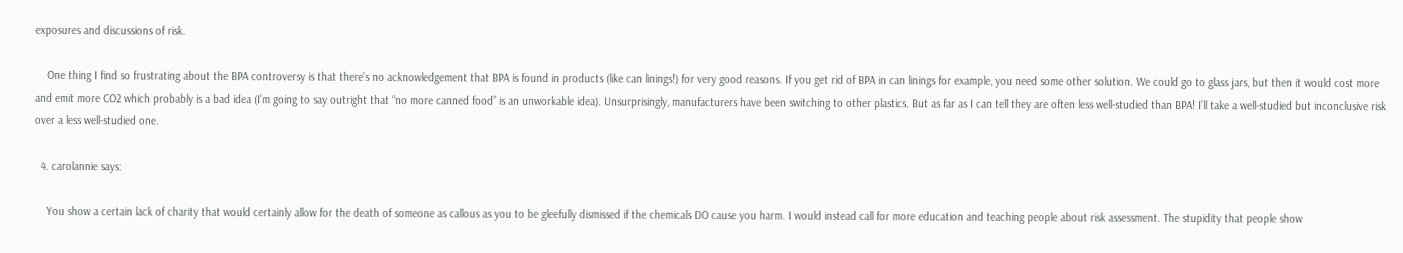exposures and discussions of risk.

    One thing I find so frustrating about the BPA controversy is that there’s no acknowledgement that BPA is found in products (like can linings!) for very good reasons. If you get rid of BPA in can linings for example, you need some other solution. We could go to glass jars, but then it would cost more and emit more CO2 which probably is a bad idea (I’m going to say outright that “no more canned food” is an unworkable idea). Unsurprisingly, manufacturers have been switching to other plastics. But as far as I can tell they are often less well-studied than BPA! I’ll take a well-studied but inconclusive risk over a less well-studied one.

  4. carolannie says:

    You show a certain lack of charity that would certainly allow for the death of someone as callous as you to be gleefully dismissed if the chemicals DO cause you harm. I would instead call for more education and teaching people about risk assessment. The stupidity that people show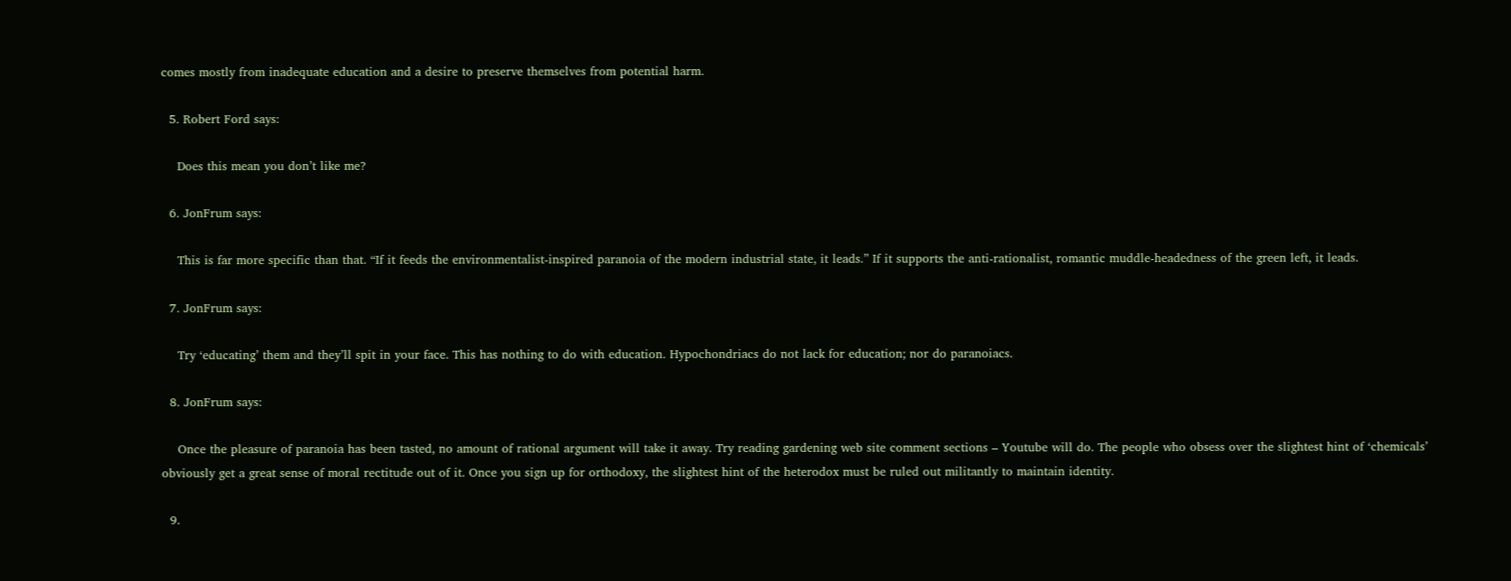comes mostly from inadequate education and a desire to preserve themselves from potential harm.

  5. Robert Ford says:

    Does this mean you don’t like me?

  6. JonFrum says:

    This is far more specific than that. “If it feeds the environmentalist-inspired paranoia of the modern industrial state, it leads.” If it supports the anti-rationalist, romantic muddle-headedness of the green left, it leads.

  7. JonFrum says:

    Try ‘educating’ them and they’ll spit in your face. This has nothing to do with education. Hypochondriacs do not lack for education; nor do paranoiacs.

  8. JonFrum says:

    Once the pleasure of paranoia has been tasted, no amount of rational argument will take it away. Try reading gardening web site comment sections – Youtube will do. The people who obsess over the slightest hint of ‘chemicals’ obviously get a great sense of moral rectitude out of it. Once you sign up for orthodoxy, the slightest hint of the heterodox must be ruled out militantly to maintain identity.

  9.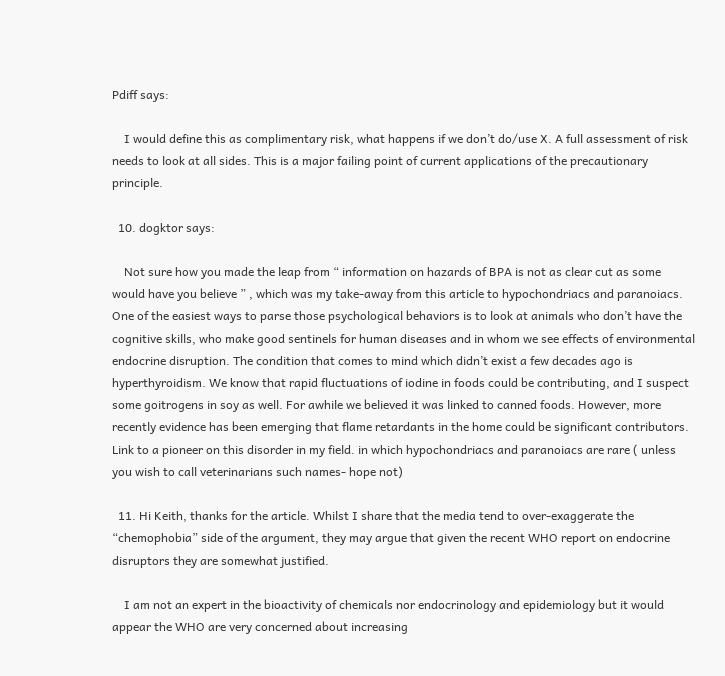Pdiff says:

    I would define this as complimentary risk, what happens if we don’t do/use X. A full assessment of risk needs to look at all sides. This is a major failing point of current applications of the precautionary principle.

  10. dogktor says:

    Not sure how you made the leap from “ information on hazards of BPA is not as clear cut as some would have you believe ” , which was my take-away from this article to hypochondriacs and paranoiacs. One of the easiest ways to parse those psychological behaviors is to look at animals who don’t have the cognitive skills, who make good sentinels for human diseases and in whom we see effects of environmental endocrine disruption. The condition that comes to mind which didn’t exist a few decades ago is hyperthyroidism. We know that rapid fluctuations of iodine in foods could be contributing, and I suspect some goitrogens in soy as well. For awhile we believed it was linked to canned foods. However, more recently evidence has been emerging that flame retardants in the home could be significant contributors. Link to a pioneer on this disorder in my field. in which hypochondriacs and paranoiacs are rare ( unless you wish to call veterinarians such names- hope not)

  11. Hi Keith, thanks for the article. Whilst I share that the media tend to over-exaggerate the “chemophobia” side of the argument, they may argue that given the recent WHO report on endocrine disruptors they are somewhat justified.

    I am not an expert in the bioactivity of chemicals nor endocrinology and epidemiology but it would appear the WHO are very concerned about increasing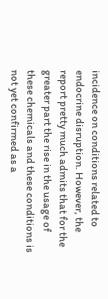incidence on conditions related to endocrine disruption. However, the report pretty much admits that for the greater part the rise in the usage of these chemicals and these conditions is not yet confirmed as a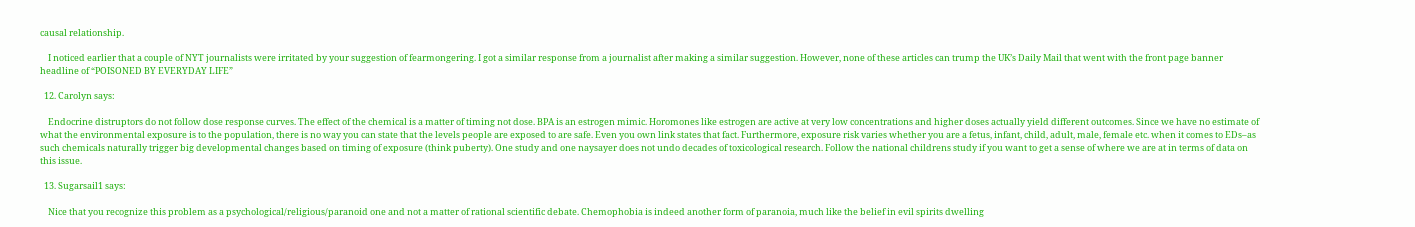causal relationship.

    I noticed earlier that a couple of NYT journalists were irritated by your suggestion of fearmongering. I got a similar response from a journalist after making a similar suggestion. However, none of these articles can trump the UK’s Daily Mail that went with the front page banner headline of “POISONED BY EVERYDAY LIFE”

  12. Carolyn says:

    Endocrine distruptors do not follow dose response curves. The effect of the chemical is a matter of timing not dose. BPA is an estrogen mimic. Horomones like estrogen are active at very low concentrations and higher doses actually yield different outcomes. Since we have no estimate of what the environmental exposure is to the population, there is no way you can state that the levels people are exposed to are safe. Even you own link states that fact. Furthermore, exposure risk varies whether you are a fetus, infant, child, adult, male, female etc. when it comes to EDs–as such chemicals naturally trigger big developmental changes based on timing of exposure (think puberty). One study and one naysayer does not undo decades of toxicological research. Follow the national childrens study if you want to get a sense of where we are at in terms of data on this issue.

  13. Sugarsail1 says:

    Nice that you recognize this problem as a psychological/religious/paranoid one and not a matter of rational scientific debate. Chemophobia is indeed another form of paranoia, much like the belief in evil spirits dwelling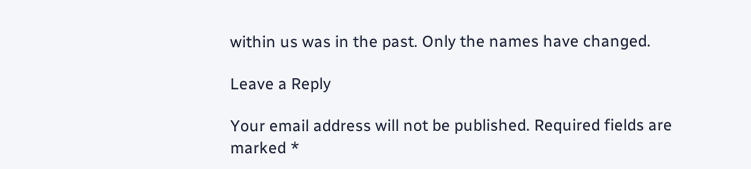within us was in the past. Only the names have changed.

Leave a Reply

Your email address will not be published. Required fields are marked *